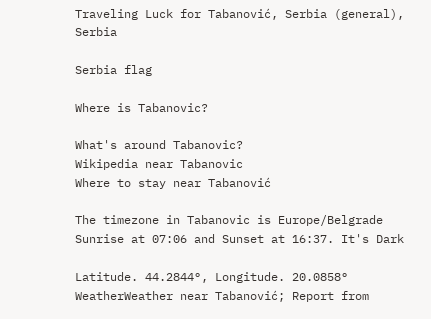Traveling Luck for Tabanović, Serbia (general), Serbia

Serbia flag

Where is Tabanovic?

What's around Tabanovic?
Wikipedia near Tabanovic
Where to stay near Tabanović

The timezone in Tabanovic is Europe/Belgrade
Sunrise at 07:06 and Sunset at 16:37. It's Dark

Latitude. 44.2844°, Longitude. 20.0858°
WeatherWeather near Tabanović; Report from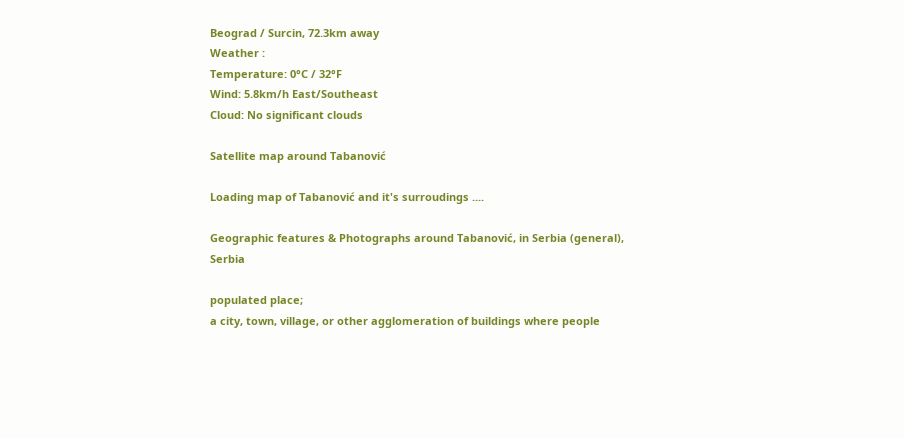Beograd / Surcin, 72.3km away
Weather :
Temperature: 0°C / 32°F
Wind: 5.8km/h East/Southeast
Cloud: No significant clouds

Satellite map around Tabanović

Loading map of Tabanović and it's surroudings ....

Geographic features & Photographs around Tabanović, in Serbia (general), Serbia

populated place;
a city, town, village, or other agglomeration of buildings where people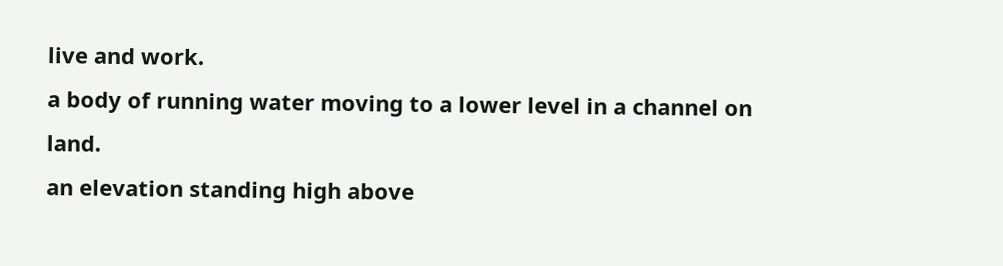live and work.
a body of running water moving to a lower level in a channel on land.
an elevation standing high above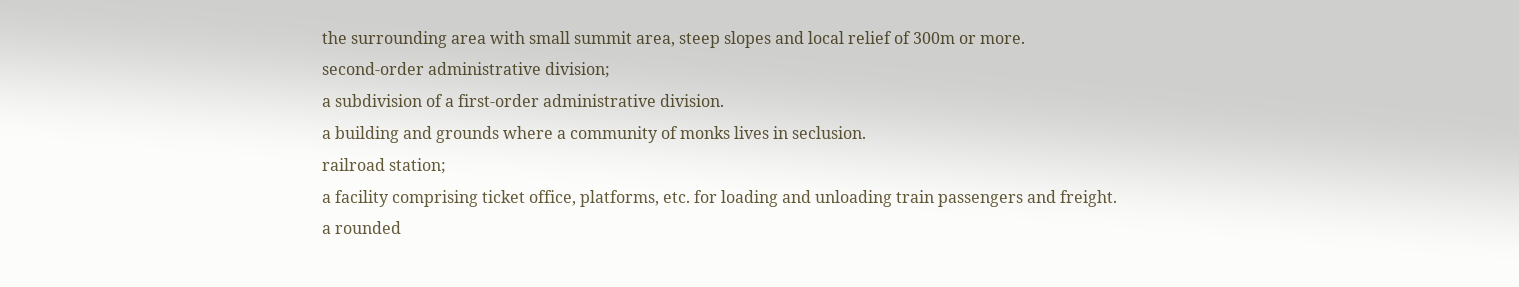the surrounding area with small summit area, steep slopes and local relief of 300m or more.
second-order administrative division;
a subdivision of a first-order administrative division.
a building and grounds where a community of monks lives in seclusion.
railroad station;
a facility comprising ticket office, platforms, etc. for loading and unloading train passengers and freight.
a rounded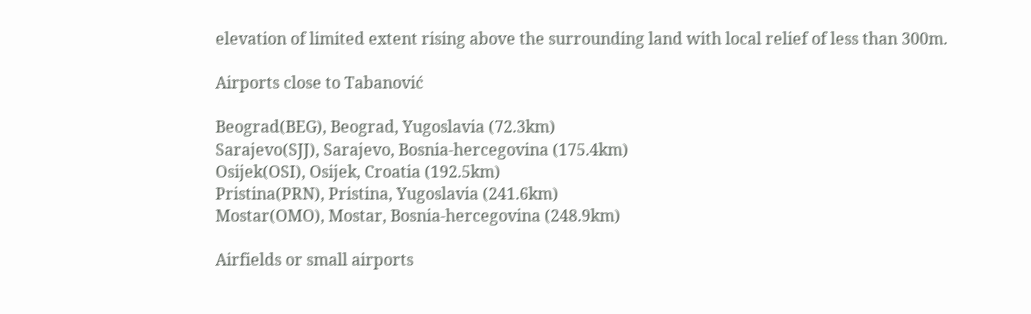elevation of limited extent rising above the surrounding land with local relief of less than 300m.

Airports close to Tabanović

Beograd(BEG), Beograd, Yugoslavia (72.3km)
Sarajevo(SJJ), Sarajevo, Bosnia-hercegovina (175.4km)
Osijek(OSI), Osijek, Croatia (192.5km)
Pristina(PRN), Pristina, Yugoslavia (241.6km)
Mostar(OMO), Mostar, Bosnia-hercegovina (248.9km)

Airfields or small airports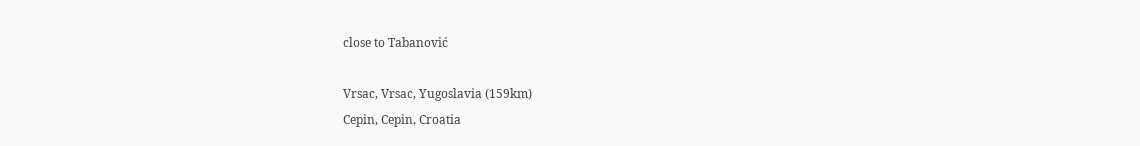close to Tabanović

Vrsac, Vrsac, Yugoslavia (159km)
Cepin, Cepin, Croatia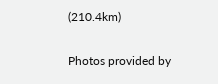(210.4km)

Photos provided by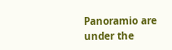Panoramio are under the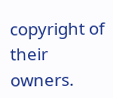copyright of their owners.